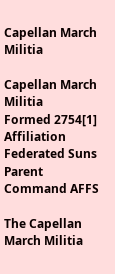Capellan March Militia

Capellan March Militia
Formed 2754[1]
Affiliation Federated Suns
Parent Command AFFS

The Capellan March Militia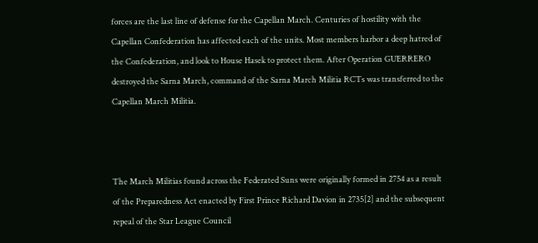forces are the last line of defense for the Capellan March. Centuries of hostility with the Capellan Confederation has affected each of the units. Most members harbor a deep hatred of the Confederation, and look to House Hasek to protect them. After Operation GUERRERO destroyed the Sarna March, command of the Sarna March Militia RCTs was transferred to the Capellan March Militia.



The March Militias found across the Federated Suns were originally formed in 2754 as a result of the Preparedness Act enacted by First Prince Richard Davion in 2735[2] and the subsequent repeal of the Star League Council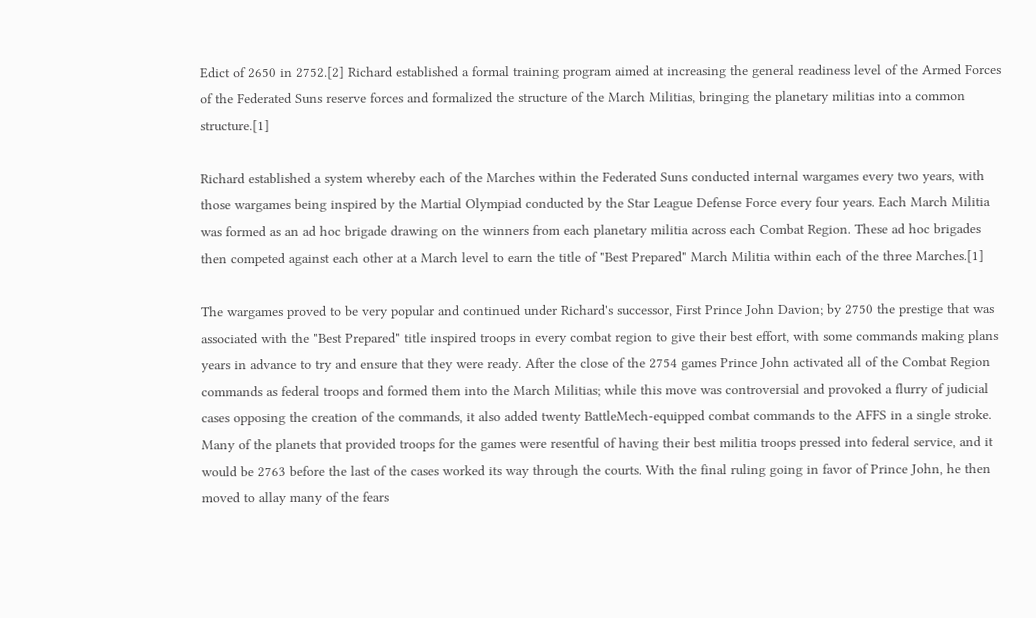Edict of 2650 in 2752.[2] Richard established a formal training program aimed at increasing the general readiness level of the Armed Forces of the Federated Suns reserve forces and formalized the structure of the March Militias, bringing the planetary militias into a common structure.[1]

Richard established a system whereby each of the Marches within the Federated Suns conducted internal wargames every two years, with those wargames being inspired by the Martial Olympiad conducted by the Star League Defense Force every four years. Each March Militia was formed as an ad hoc brigade drawing on the winners from each planetary militia across each Combat Region. These ad hoc brigades then competed against each other at a March level to earn the title of "Best Prepared" March Militia within each of the three Marches.[1]

The wargames proved to be very popular and continued under Richard's successor, First Prince John Davion; by 2750 the prestige that was associated with the "Best Prepared" title inspired troops in every combat region to give their best effort, with some commands making plans years in advance to try and ensure that they were ready. After the close of the 2754 games Prince John activated all of the Combat Region commands as federal troops and formed them into the March Militias; while this move was controversial and provoked a flurry of judicial cases opposing the creation of the commands, it also added twenty BattleMech-equipped combat commands to the AFFS in a single stroke. Many of the planets that provided troops for the games were resentful of having their best militia troops pressed into federal service, and it would be 2763 before the last of the cases worked its way through the courts. With the final ruling going in favor of Prince John, he then moved to allay many of the fears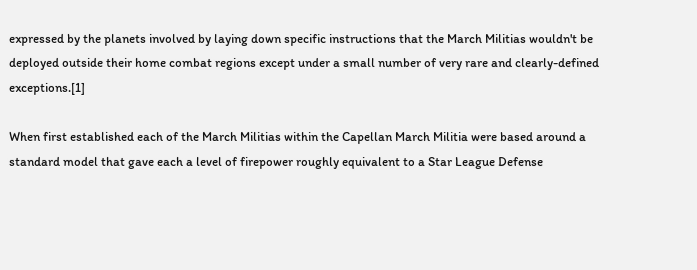expressed by the planets involved by laying down specific instructions that the March Militias wouldn't be deployed outside their home combat regions except under a small number of very rare and clearly-defined exceptions.[1]

When first established each of the March Militias within the Capellan March Militia were based around a standard model that gave each a level of firepower roughly equivalent to a Star League Defense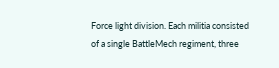Force light division. Each militia consisted of a single BattleMech regiment, three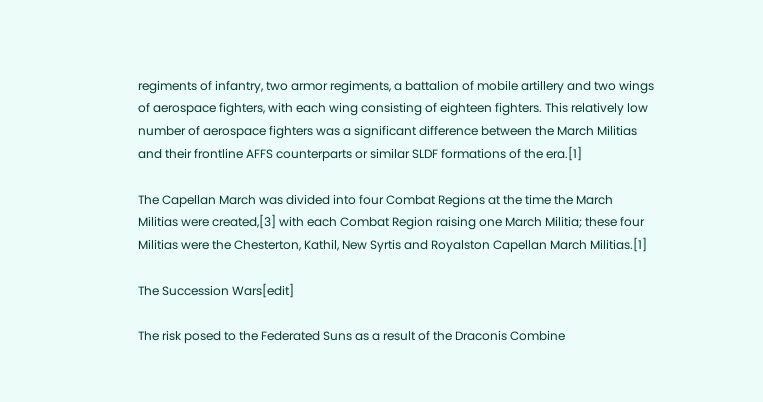regiments of infantry, two armor regiments, a battalion of mobile artillery and two wings of aerospace fighters, with each wing consisting of eighteen fighters. This relatively low number of aerospace fighters was a significant difference between the March Militias and their frontline AFFS counterparts or similar SLDF formations of the era.[1]

The Capellan March was divided into four Combat Regions at the time the March Militias were created,[3] with each Combat Region raising one March Militia; these four Militias were the Chesterton, Kathil, New Syrtis and Royalston Capellan March Militias.[1]

The Succession Wars[edit]

The risk posed to the Federated Suns as a result of the Draconis Combine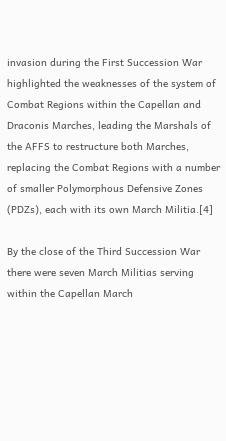invasion during the First Succession War highlighted the weaknesses of the system of Combat Regions within the Capellan and Draconis Marches, leading the Marshals of the AFFS to restructure both Marches, replacing the Combat Regions with a number of smaller Polymorphous Defensive Zones (PDZs), each with its own March Militia.[4]

By the close of the Third Succession War there were seven March Militias serving within the Capellan March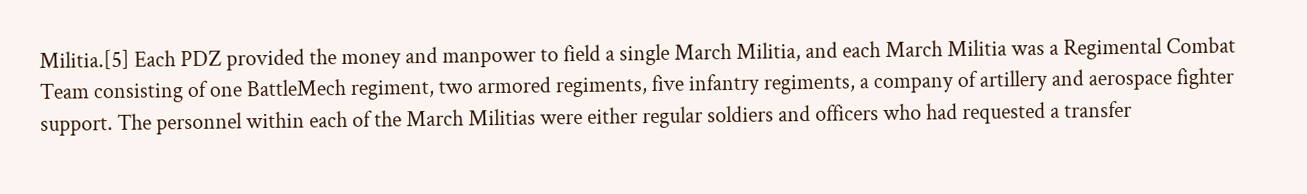Militia.[5] Each PDZ provided the money and manpower to field a single March Militia, and each March Militia was a Regimental Combat Team consisting of one BattleMech regiment, two armored regiments, five infantry regiments, a company of artillery and aerospace fighter support. The personnel within each of the March Militias were either regular soldiers and officers who had requested a transfer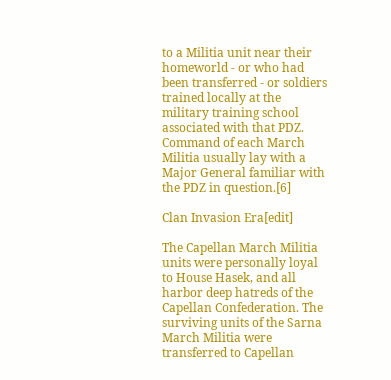to a Militia unit near their homeworld - or who had been transferred - or soldiers trained locally at the military training school associated with that PDZ. Command of each March Militia usually lay with a Major General familiar with the PDZ in question.[6]

Clan Invasion Era[edit]

The Capellan March Militia units were personally loyal to House Hasek, and all harbor deep hatreds of the Capellan Confederation. The surviving units of the Sarna March Militia were transferred to Capellan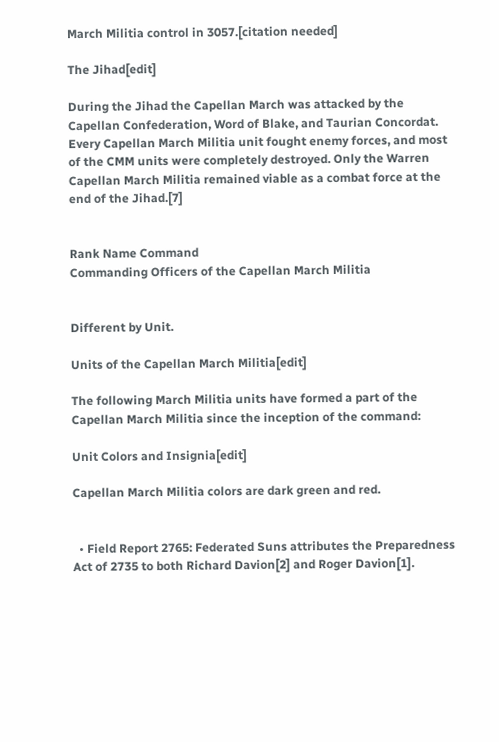March Militia control in 3057.[citation needed]

The Jihad[edit]

During the Jihad the Capellan March was attacked by the Capellan Confederation, Word of Blake, and Taurian Concordat. Every Capellan March Militia unit fought enemy forces, and most of the CMM units were completely destroyed. Only the Warren Capellan March Militia remained viable as a combat force at the end of the Jihad.[7]


Rank Name Command
Commanding Officers of the Capellan March Militia


Different by Unit.

Units of the Capellan March Militia[edit]

The following March Militia units have formed a part of the Capellan March Militia since the inception of the command:

Unit Colors and Insignia[edit]

Capellan March Militia colors are dark green and red.


  • Field Report 2765: Federated Suns attributes the Preparedness Act of 2735 to both Richard Davion[2] and Roger Davion[1].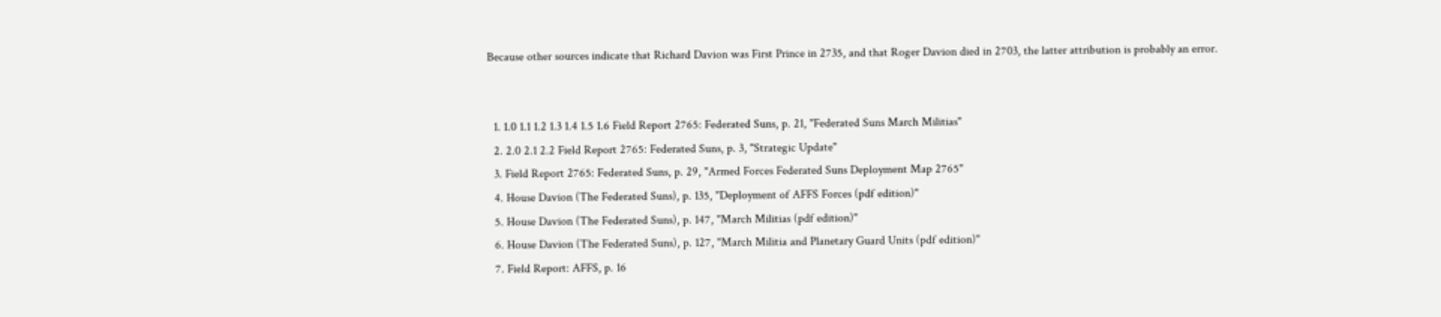Because other sources indicate that Richard Davion was First Prince in 2735, and that Roger Davion died in 2703, the latter attribution is probably an error.


  1. 1.0 1.1 1.2 1.3 1.4 1.5 1.6 Field Report 2765: Federated Suns, p. 21, "Federated Suns March Militias"
  2. 2.0 2.1 2.2 Field Report 2765: Federated Suns, p. 3, "Strategic Update"
  3. Field Report 2765: Federated Suns, p. 29, "Armed Forces Federated Suns Deployment Map 2765"
  4. House Davion (The Federated Suns), p. 135, "Deployment of AFFS Forces (pdf edition)"
  5. House Davion (The Federated Suns), p. 147, "March Militias (pdf edition)"
  6. House Davion (The Federated Suns), p. 127, "March Militia and Planetary Guard Units (pdf edition)"
  7. Field Report: AFFS, p. 16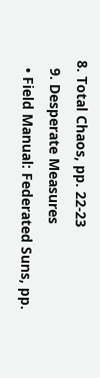8. Total Chaos, pp. 22-23
  9. Desperate Measures
  • Field Manual: Federated Suns, pp.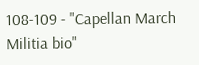108-109 - "Capellan March Militia bio"